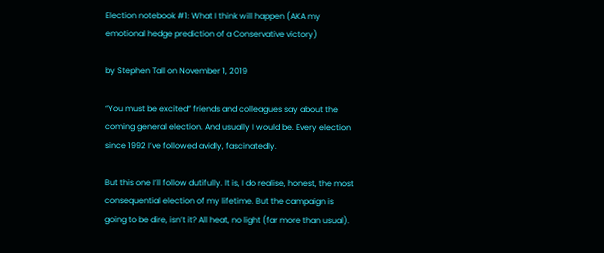Election notebook #1: What I think will happen (AKA my emotional hedge prediction of a Conservative victory)

by Stephen Tall on November 1, 2019

“You must be excited” friends and colleagues say about the coming general election. And usually I would be. Every election since 1992 I’ve followed avidly, fascinatedly.

But this one I’ll follow dutifully. It is, I do realise, honest, the most consequential election of my lifetime. But the campaign is going to be dire, isn’t it? All heat, no light (far more than usual).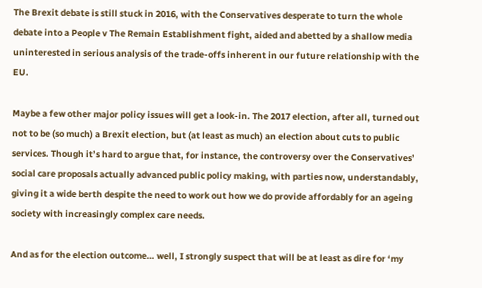The Brexit debate is still stuck in 2016, with the Conservatives desperate to turn the whole debate into a People v The Remain Establishment fight, aided and abetted by a shallow media uninterested in serious analysis of the trade-offs inherent in our future relationship with the EU.

Maybe a few other major policy issues will get a look-in. The 2017 election, after all, turned out not to be (so much) a Brexit election, but (at least as much) an election about cuts to public services. Though it’s hard to argue that, for instance, the controversy over the Conservatives’ social care proposals actually advanced public policy making, with parties now, understandably, giving it a wide berth despite the need to work out how we do provide affordably for an ageing society with increasingly complex care needs.

And as for the election outcome… well, I strongly suspect that will be at least as dire for ‘my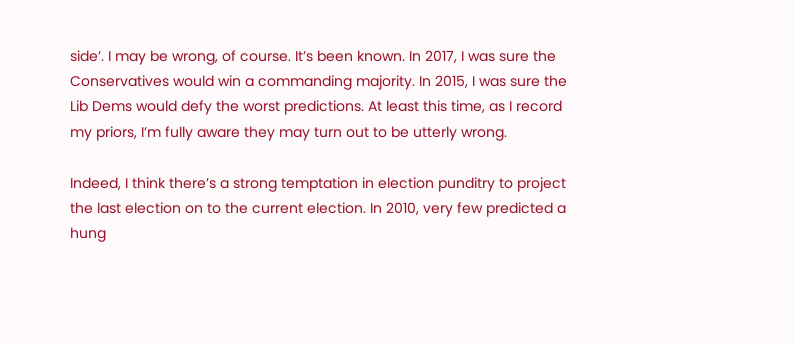side’. I may be wrong, of course. It’s been known. In 2017, I was sure the Conservatives would win a commanding majority. In 2015, I was sure the Lib Dems would defy the worst predictions. At least this time, as I record my priors, I’m fully aware they may turn out to be utterly wrong.

Indeed, I think there’s a strong temptation in election punditry to project the last election on to the current election. In 2010, very few predicted a hung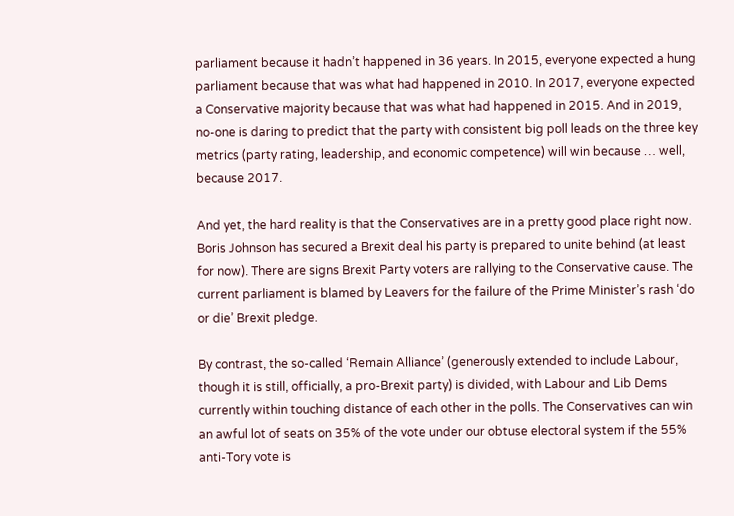parliament because it hadn’t happened in 36 years. In 2015, everyone expected a hung parliament because that was what had happened in 2010. In 2017, everyone expected a Conservative majority because that was what had happened in 2015. And in 2019, no-one is daring to predict that the party with consistent big poll leads on the three key metrics (party rating, leadership, and economic competence) will win because … well, because 2017.

And yet, the hard reality is that the Conservatives are in a pretty good place right now. Boris Johnson has secured a Brexit deal his party is prepared to unite behind (at least for now). There are signs Brexit Party voters are rallying to the Conservative cause. The current parliament is blamed by Leavers for the failure of the Prime Minister’s rash ‘do or die’ Brexit pledge.

By contrast, the so-called ‘Remain Alliance’ (generously extended to include Labour, though it is still, officially, a pro-Brexit party) is divided, with Labour and Lib Dems currently within touching distance of each other in the polls. The Conservatives can win an awful lot of seats on 35% of the vote under our obtuse electoral system if the 55% anti-Tory vote is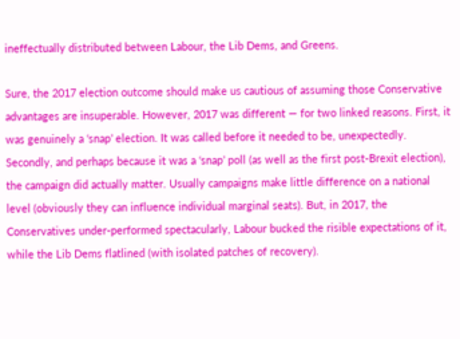ineffectually distributed between Labour, the Lib Dems, and Greens.

Sure, the 2017 election outcome should make us cautious of assuming those Conservative advantages are insuperable. However, 2017 was different — for two linked reasons. First, it was genuinely a ‘snap’ election. It was called before it needed to be, unexpectedly. Secondly, and perhaps because it was a ‘snap’ poll (as well as the first post-Brexit election), the campaign did actually matter. Usually campaigns make little difference on a national level (obviously they can influence individual marginal seats). But, in 2017, the Conservatives under-performed spectacularly, Labour bucked the risible expectations of it, while the Lib Dems flatlined (with isolated patches of recovery).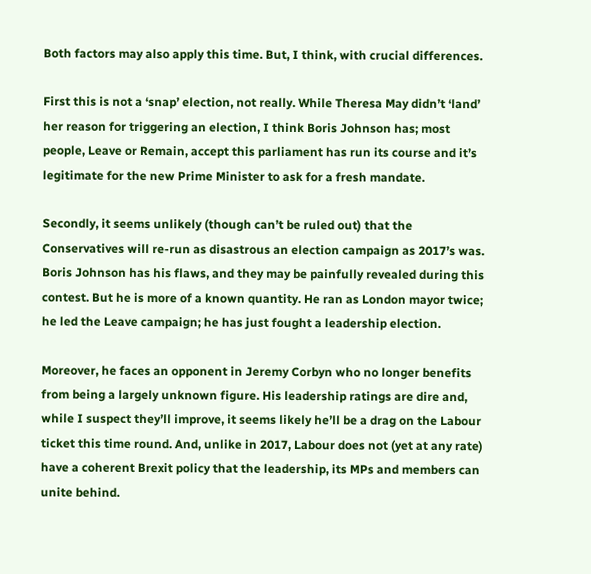Both factors may also apply this time. But, I think, with crucial differences.

First this is not a ‘snap’ election, not really. While Theresa May didn’t ‘land’ her reason for triggering an election, I think Boris Johnson has; most people, Leave or Remain, accept this parliament has run its course and it’s legitimate for the new Prime Minister to ask for a fresh mandate.

Secondly, it seems unlikely (though can’t be ruled out) that the Conservatives will re-run as disastrous an election campaign as 2017’s was. Boris Johnson has his flaws, and they may be painfully revealed during this contest. But he is more of a known quantity. He ran as London mayor twice; he led the Leave campaign; he has just fought a leadership election.

Moreover, he faces an opponent in Jeremy Corbyn who no longer benefits from being a largely unknown figure. His leadership ratings are dire and, while I suspect they’ll improve, it seems likely he’ll be a drag on the Labour ticket this time round. And, unlike in 2017, Labour does not (yet at any rate) have a coherent Brexit policy that the leadership, its MPs and members can unite behind.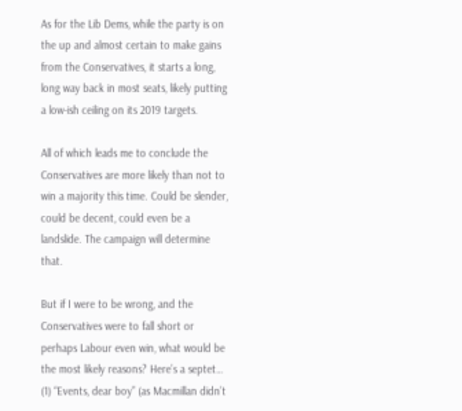As for the Lib Dems, while the party is on the up and almost certain to make gains from the Conservatives, it starts a long, long way back in most seats, likely putting a low-ish ceiling on its 2019 targets.

All of which leads me to conclude the Conservatives are more likely than not to win a majority this time. Could be slender, could be decent, could even be a landslide. The campaign will determine that.

But if I were to be wrong, and the Conservatives were to fall short or perhaps Labour even win, what would be the most likely reasons? Here’s a septet…
(1) “Events, dear boy” (as Macmillan didn’t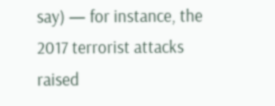say) — for instance, the 2017 terrorist attacks raised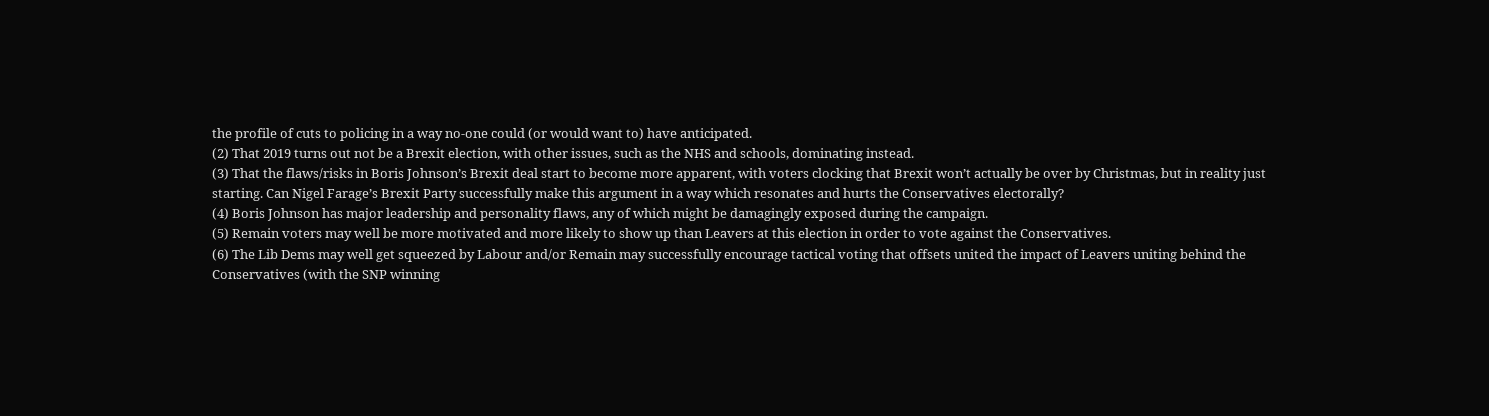the profile of cuts to policing in a way no-one could (or would want to) have anticipated.
(2) That 2019 turns out not be a Brexit election, with other issues, such as the NHS and schools, dominating instead.
(3) That the flaws/risks in Boris Johnson’s Brexit deal start to become more apparent, with voters clocking that Brexit won’t actually be over by Christmas, but in reality just starting. Can Nigel Farage’s Brexit Party successfully make this argument in a way which resonates and hurts the Conservatives electorally?
(4) Boris Johnson has major leadership and personality flaws, any of which might be damagingly exposed during the campaign.
(5) Remain voters may well be more motivated and more likely to show up than Leavers at this election in order to vote against the Conservatives.
(6) The Lib Dems may well get squeezed by Labour and/or Remain may successfully encourage tactical voting that offsets united the impact of Leavers uniting behind the Conservatives (with the SNP winning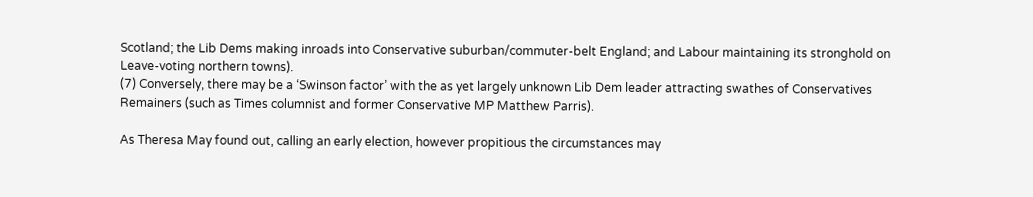Scotland; the Lib Dems making inroads into Conservative suburban/commuter-belt England; and Labour maintaining its stronghold on Leave-voting northern towns).
(7) Conversely, there may be a ‘Swinson factor’ with the as yet largely unknown Lib Dem leader attracting swathes of Conservatives Remainers (such as Times columnist and former Conservative MP Matthew Parris).

As Theresa May found out, calling an early election, however propitious the circumstances may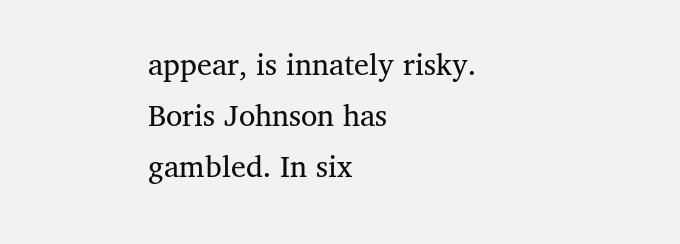appear, is innately risky. Boris Johnson has gambled. In six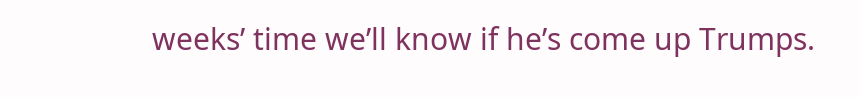weeks’ time we’ll know if he’s come up Trumps.